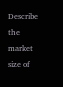Describe the market size of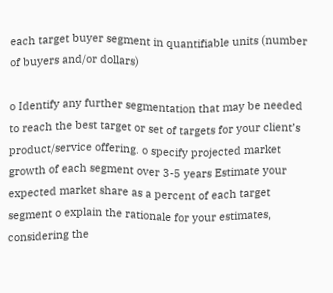each target buyer segment in quantifiable units (number of buyers and/or dollars)

o Identify any further segmentation that may be needed to reach the best target or set of targets for your client’s product/service offering. o specify projected market growth of each segment over 3-5 years Estimate your expected market share as a percent of each target segment o explain the rationale for your estimates, considering the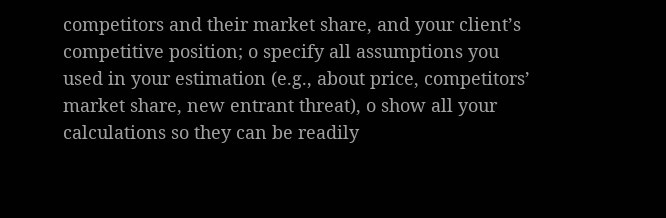competitors and their market share, and your client’s competitive position; o specify all assumptions you used in your estimation (e.g., about price, competitors’ market share, new entrant threat), o show all your calculations so they can be readily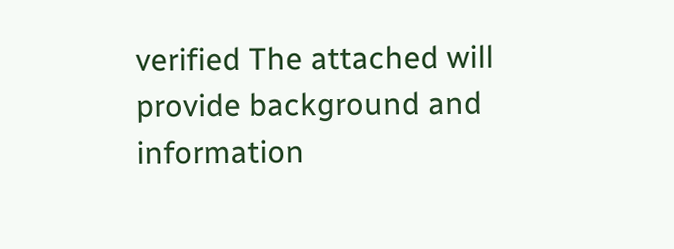verified The attached will provide background and information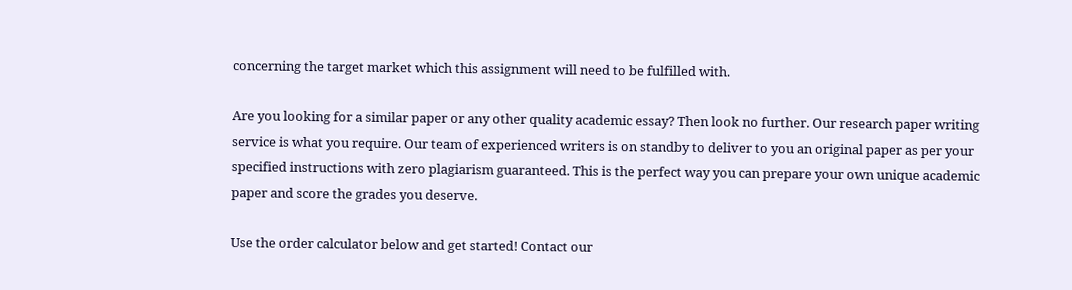concerning the target market which this assignment will need to be fulfilled with.

Are you looking for a similar paper or any other quality academic essay? Then look no further. Our research paper writing service is what you require. Our team of experienced writers is on standby to deliver to you an original paper as per your specified instructions with zero plagiarism guaranteed. This is the perfect way you can prepare your own unique academic paper and score the grades you deserve.

Use the order calculator below and get started! Contact our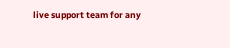live support team for any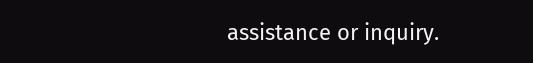assistance or inquiry.